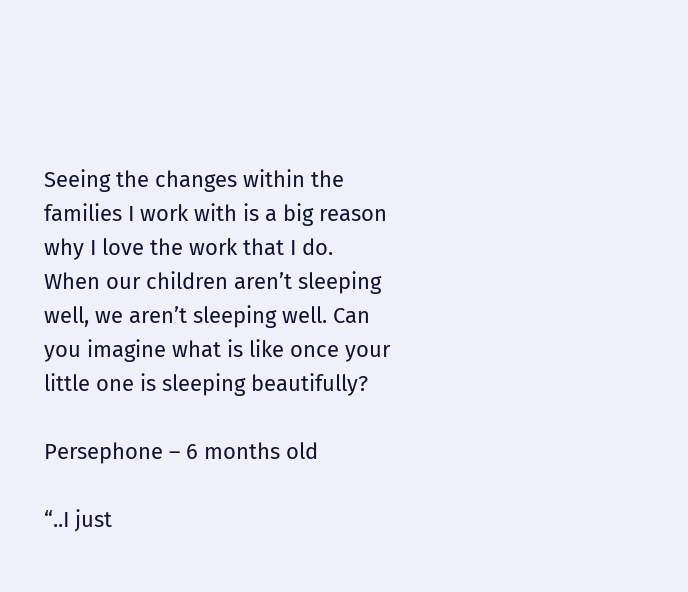Seeing the changes within the families I work with is a big reason why I love the work that I do. When our children aren’t sleeping well, we aren’t sleeping well. Can you imagine what is like once your little one is sleeping beautifully?

Persephone – 6 months old

“..I just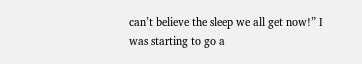can’t believe the sleep we all get now!” I was starting to go a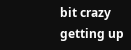bit crazy getting up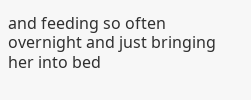and feeding so often overnight and just bringing her into bed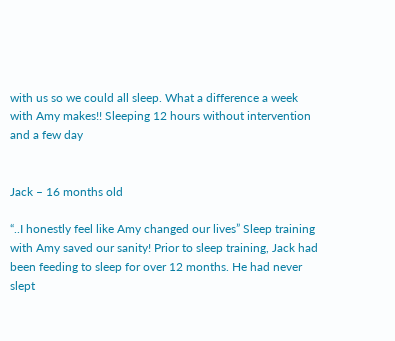with us so we could all sleep. What a difference a week with Amy makes!! Sleeping 12 hours without intervention and a few day


Jack – 16 months old

“..I honestly feel like Amy changed our lives” Sleep training with Amy saved our sanity! Prior to sleep training, Jack had been feeding to sleep for over 12 months. He had never slept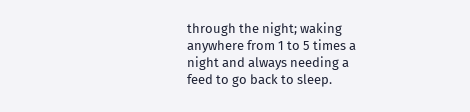through the night; waking anywhere from 1 to 5 times a night and always needing a feed to go back to sleep.